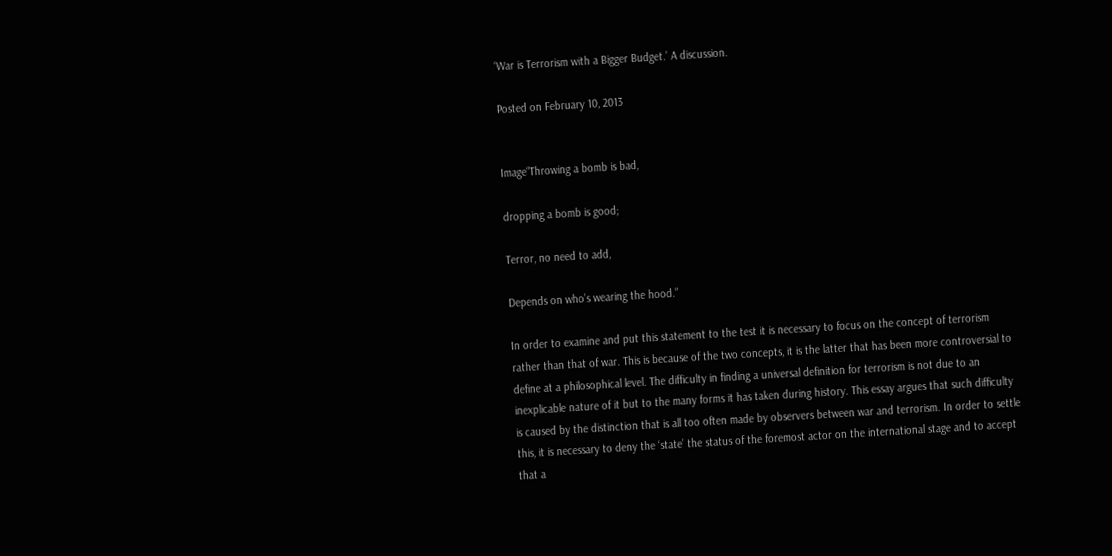‘War is Terrorism with a Bigger Budget.’ A discussion.

Posted on February 10, 2013


Image“Throwing a bomb is bad,

dropping a bomb is good;

Terror, no need to add,

Depends on who’s wearing the hood.”

In order to examine and put this statement to the test it is necessary to focus on the concept of terrorism rather than that of war. This is because of the two concepts, it is the latter that has been more controversial to define at a philosophical level. The difficulty in finding a universal definition for terrorism is not due to an inexplicable nature of it but to the many forms it has taken during history. This essay argues that such difficulty is caused by the distinction that is all too often made by observers between war and terrorism. In order to settle this, it is necessary to deny the ‘state’ the status of the foremost actor on the international stage and to accept that a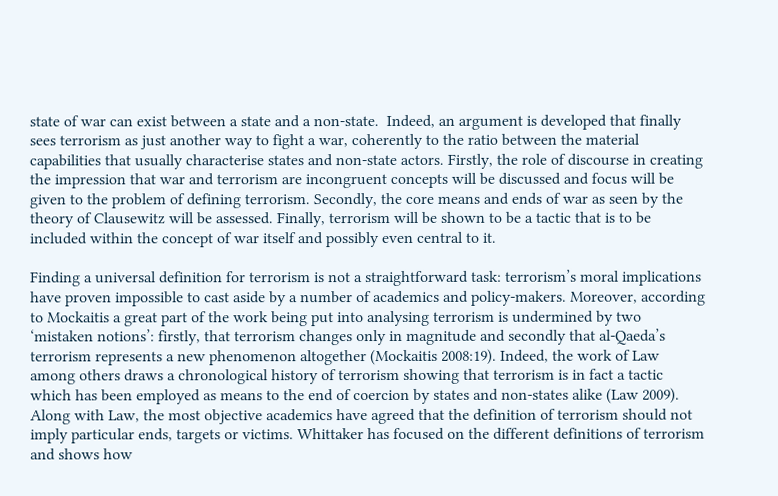state of war can exist between a state and a non-state.  Indeed, an argument is developed that finally sees terrorism as just another way to fight a war, coherently to the ratio between the material capabilities that usually characterise states and non-state actors. Firstly, the role of discourse in creating the impression that war and terrorism are incongruent concepts will be discussed and focus will be given to the problem of defining terrorism. Secondly, the core means and ends of war as seen by the theory of Clausewitz will be assessed. Finally, terrorism will be shown to be a tactic that is to be included within the concept of war itself and possibly even central to it.

Finding a universal definition for terrorism is not a straightforward task: terrorism’s moral implications have proven impossible to cast aside by a number of academics and policy-makers. Moreover, according to Mockaitis a great part of the work being put into analysing terrorism is undermined by two ‘mistaken notions’: firstly, that terrorism changes only in magnitude and secondly that al-Qaeda’s  terrorism represents a new phenomenon altogether (Mockaitis 2008:19). Indeed, the work of Law among others draws a chronological history of terrorism showing that terrorism is in fact a tactic which has been employed as means to the end of coercion by states and non-states alike (Law 2009).  Along with Law, the most objective academics have agreed that the definition of terrorism should not imply particular ends, targets or victims. Whittaker has focused on the different definitions of terrorism and shows how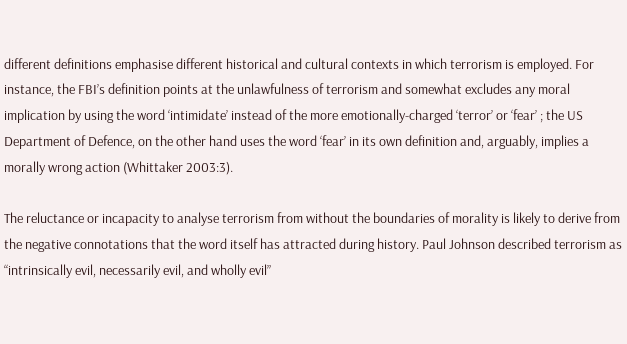different definitions emphasise different historical and cultural contexts in which terrorism is employed. For instance, the FBI’s definition points at the unlawfulness of terrorism and somewhat excludes any moral implication by using the word ‘intimidate’ instead of the more emotionally-charged ‘terror’ or ‘fear’ ; the US Department of Defence, on the other hand uses the word ‘fear’ in its own definition and, arguably, implies a morally wrong action (Whittaker 2003:3).

The reluctance or incapacity to analyse terrorism from without the boundaries of morality is likely to derive from the negative connotations that the word itself has attracted during history. Paul Johnson described terrorism as “intrinsically evil, necessarily evil, and wholly evil”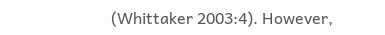(Whittaker 2003:4). However,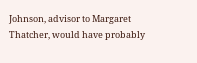Johnson, advisor to Margaret Thatcher, would have probably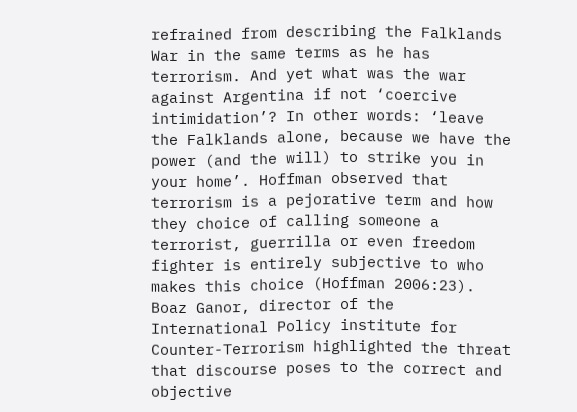refrained from describing the Falklands War in the same terms as he has terrorism. And yet what was the war against Argentina if not ‘coercive intimidation’? In other words: ‘leave the Falklands alone, because we have the power (and the will) to strike you in your home’. Hoffman observed that terrorism is a pejorative term and how they choice of calling someone a terrorist, guerrilla or even freedom fighter is entirely subjective to who makes this choice (Hoffman 2006:23). Boaz Ganor, director of the International Policy institute for Counter-Terrorism highlighted the threat that discourse poses to the correct and objective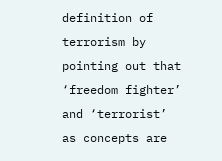definition of terrorism by pointing out that ‘freedom fighter’ and ‘terrorist’ as concepts are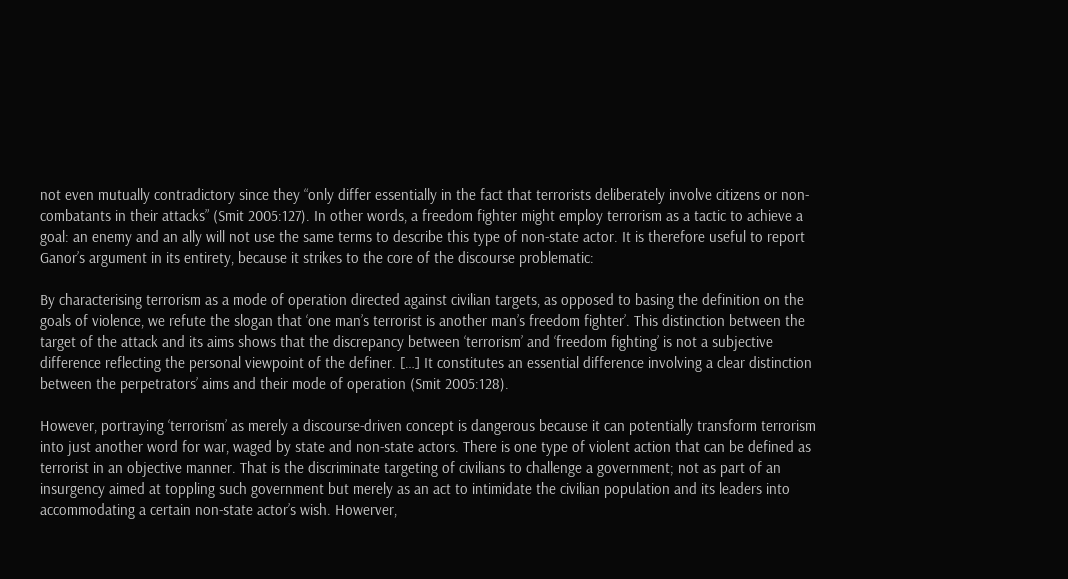not even mutually contradictory since they “only differ essentially in the fact that terrorists deliberately involve citizens or non-combatants in their attacks” (Smit 2005:127). In other words, a freedom fighter might employ terrorism as a tactic to achieve a goal: an enemy and an ally will not use the same terms to describe this type of non-state actor. It is therefore useful to report Ganor’s argument in its entirety, because it strikes to the core of the discourse problematic:

By characterising terrorism as a mode of operation directed against civilian targets, as opposed to basing the definition on the goals of violence, we refute the slogan that ‘one man’s terrorist is another man’s freedom fighter’. This distinction between the target of the attack and its aims shows that the discrepancy between ‘terrorism’ and ‘freedom fighting’ is not a subjective difference reflecting the personal viewpoint of the definer. […] It constitutes an essential difference involving a clear distinction between the perpetrators’ aims and their mode of operation (Smit 2005:128).

However, portraying ‘terrorism’ as merely a discourse-driven concept is dangerous because it can potentially transform terrorism into just another word for war, waged by state and non-state actors. There is one type of violent action that can be defined as terrorist in an objective manner. That is the discriminate targeting of civilians to challenge a government; not as part of an insurgency aimed at toppling such government but merely as an act to intimidate the civilian population and its leaders into accommodating a certain non-state actor’s wish. Howerver,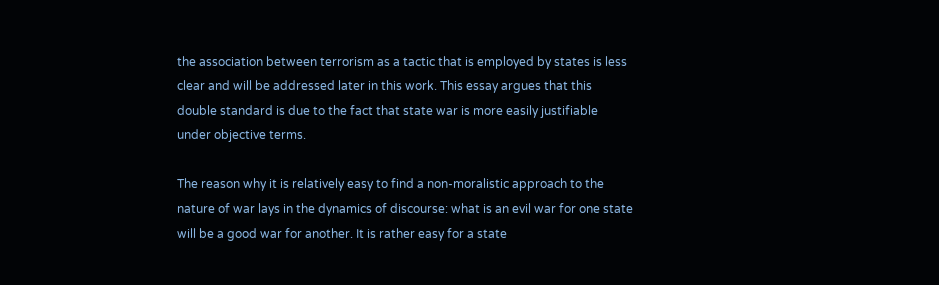the association between terrorism as a tactic that is employed by states is less clear and will be addressed later in this work. This essay argues that this double standard is due to the fact that state war is more easily justifiable under objective terms.

The reason why it is relatively easy to find a non-moralistic approach to the nature of war lays in the dynamics of discourse: what is an evil war for one state will be a good war for another. It is rather easy for a state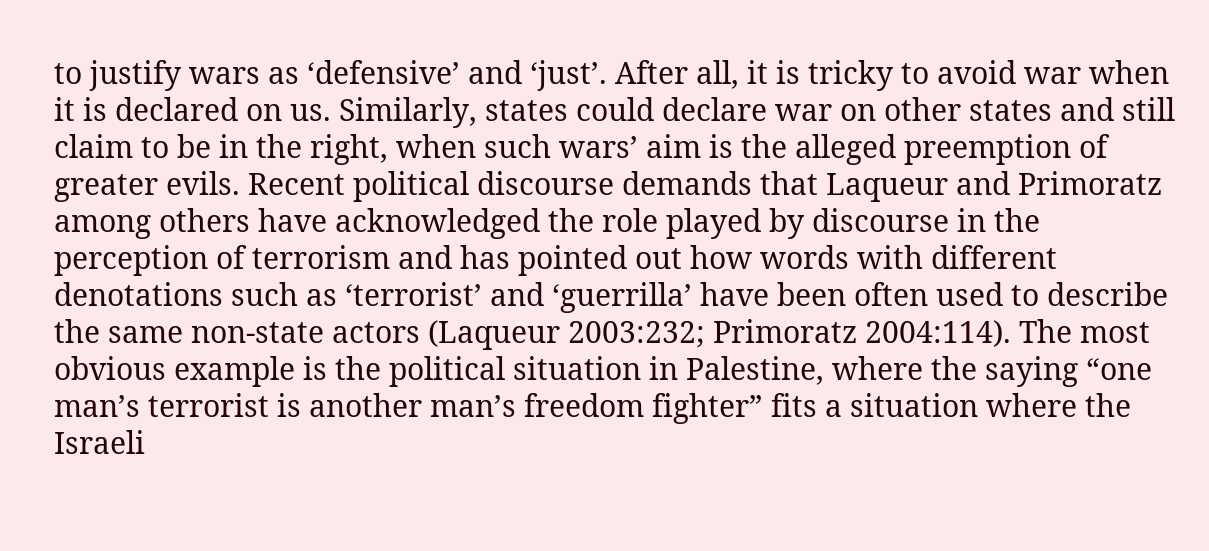to justify wars as ‘defensive’ and ‘just’. After all, it is tricky to avoid war when it is declared on us. Similarly, states could declare war on other states and still claim to be in the right, when such wars’ aim is the alleged preemption of greater evils. Recent political discourse demands that Laqueur and Primoratz among others have acknowledged the role played by discourse in the perception of terrorism and has pointed out how words with different denotations such as ‘terrorist’ and ‘guerrilla’ have been often used to describe the same non-state actors (Laqueur 2003:232; Primoratz 2004:114). The most obvious example is the political situation in Palestine, where the saying “one man’s terrorist is another man’s freedom fighter” fits a situation where the Israeli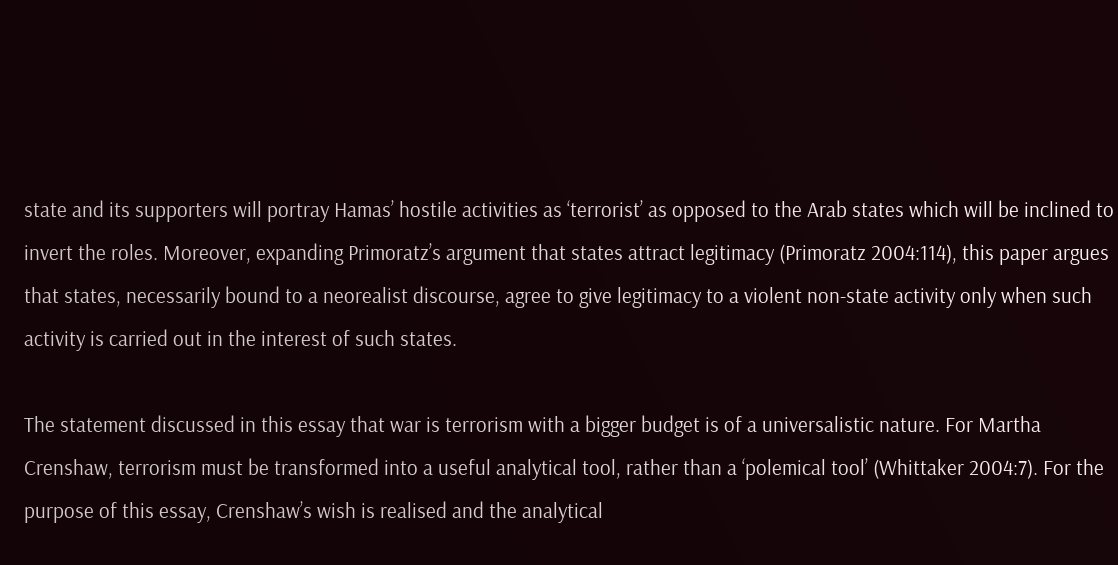state and its supporters will portray Hamas’ hostile activities as ‘terrorist’ as opposed to the Arab states which will be inclined to invert the roles. Moreover, expanding Primoratz’s argument that states attract legitimacy (Primoratz 2004:114), this paper argues that states, necessarily bound to a neorealist discourse, agree to give legitimacy to a violent non-state activity only when such activity is carried out in the interest of such states.

The statement discussed in this essay that war is terrorism with a bigger budget is of a universalistic nature. For Martha Crenshaw, terrorism must be transformed into a useful analytical tool, rather than a ‘polemical tool’ (Whittaker 2004:7). For the purpose of this essay, Crenshaw’s wish is realised and the analytical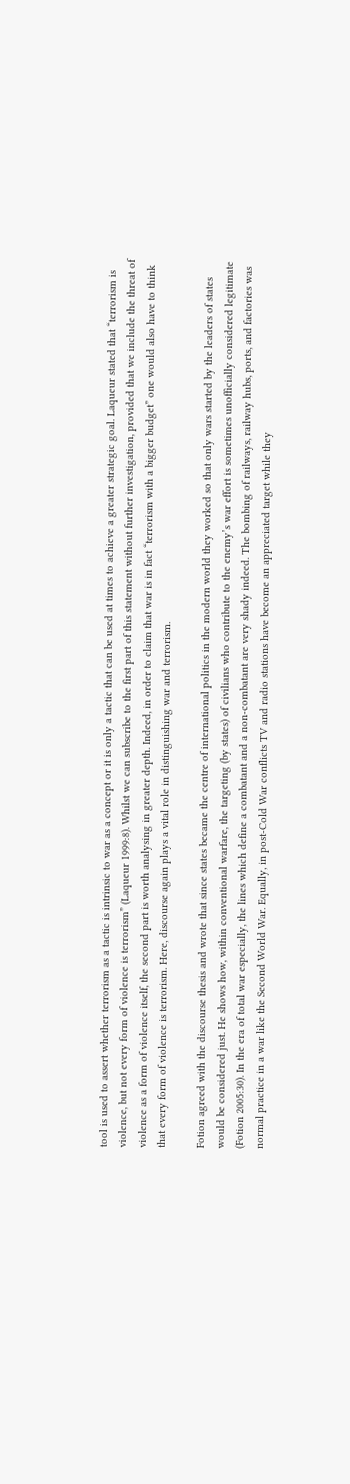tool is used to assert whether terrorism as a tactic is intrinsic to war as a concept or it is only a tactic that can be used at times to achieve a greater strategic goal. Laqueur stated that “terrorism is violence, but not every form of violence is terrorism” (Laqueur 1999:8). Whilst we can subscribe to the first part of this statement without further investigation, provided that we include the threat of violence as a form of violence itself, the second part is worth analysing in greater depth. Indeed, in order to claim that war is in fact “terrorism with a bigger budget” one would also have to think that every form of violence is terrorism. Here, discourse again plays a vital role in distinguishing war and terrorism.

Fotion agreed with the discourse thesis and wrote that since states became the centre of international politics in the modern world they worked so that only wars started by the leaders of states would be considered just. He shows how, within conventional warfare, the targeting (by states) of civilians who contribute to the enemy’s war effort is sometimes unofficially considered legitimate (Fotion 2005:30). In the era of total war especially, the lines which define a combatant and a non-combatant are very shady indeed. The bombing of railways, railway hubs, ports, and factories was normal practice in a war like the Second World War. Equally, in post-Cold War conflicts TV and radio stations have become an appreciated target while they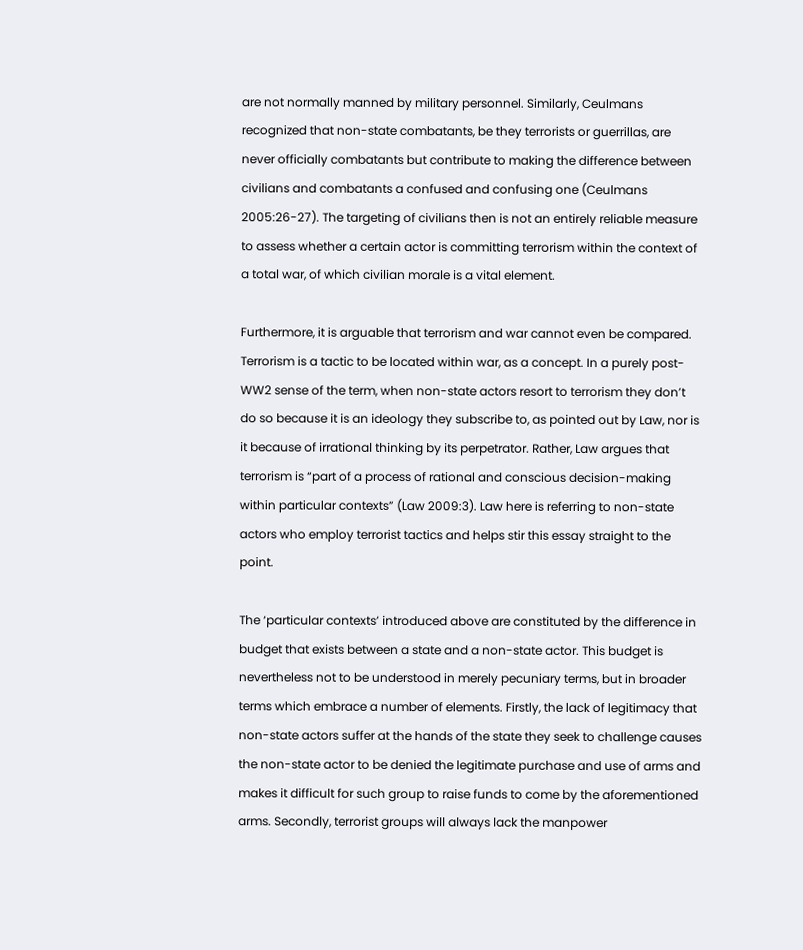are not normally manned by military personnel. Similarly, Ceulmans recognized that non-state combatants, be they terrorists or guerrillas, are never officially combatants but contribute to making the difference between civilians and combatants a confused and confusing one (Ceulmans 2005:26-27). The targeting of civilians then is not an entirely reliable measure to assess whether a certain actor is committing terrorism within the context of a total war, of which civilian morale is a vital element.

Furthermore, it is arguable that terrorism and war cannot even be compared. Terrorism is a tactic to be located within war, as a concept. In a purely post-WW2 sense of the term, when non-state actors resort to terrorism they don’t do so because it is an ideology they subscribe to, as pointed out by Law, nor is it because of irrational thinking by its perpetrator. Rather, Law argues that terrorism is “part of a process of rational and conscious decision-making within particular contexts” (Law 2009:3). Law here is referring to non-state actors who employ terrorist tactics and helps stir this essay straight to the point.

The ‘particular contexts’ introduced above are constituted by the difference in budget that exists between a state and a non-state actor. This budget is nevertheless not to be understood in merely pecuniary terms, but in broader terms which embrace a number of elements. Firstly, the lack of legitimacy that non-state actors suffer at the hands of the state they seek to challenge causes the non-state actor to be denied the legitimate purchase and use of arms and makes it difficult for such group to raise funds to come by the aforementioned arms. Secondly, terrorist groups will always lack the manpower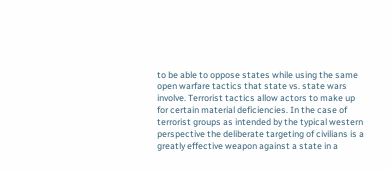to be able to oppose states while using the same open warfare tactics that state vs. state wars involve. Terrorist tactics allow actors to make up for certain material deficiencies. In the case of terrorist groups as intended by the typical western perspective the deliberate targeting of civilians is a greatly effective weapon against a state in a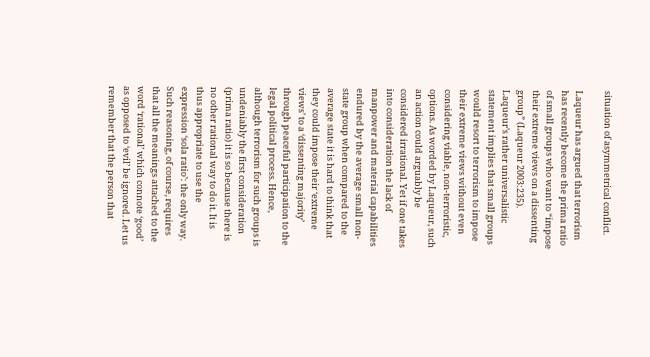situation of asymmetrical conflict.

Laqueur has argued that terrorism has recently become the prima ratio of small groups who want to “impose their extreme views on a dissenting group” (Laqueur 2003:235).  Laqueur’s rather universalistic statement implies that small groups would resort to terrorism to impose their extreme views without even considering viable, non-terroristic, options. As worded by Laqueur, such an action could arguably be considered irrational. Yet if one takes into consideration the lack of manpower and material capabilities endured by the average small non-state group when compared to the average state it is hard to think that they could impose their ‘extreme views’ to a ‘dissenting majority’ through peaceful participation to the legal political process. Hence, although terrorism for such groups is undeniably the first consideration (prima ratio) it is so because there is no other rational way to do it. It is thus appropriate to use the expression ‘sola ratio’: the only way. Such reasoning, of course, requires that all the meanings attached to the word ‘rational’ which connote ‘good’ as opposed to ‘evil’ be ignored. Let us remember that the person that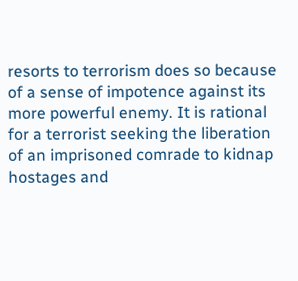resorts to terrorism does so because of a sense of impotence against its more powerful enemy. It is rational for a terrorist seeking the liberation of an imprisoned comrade to kidnap hostages and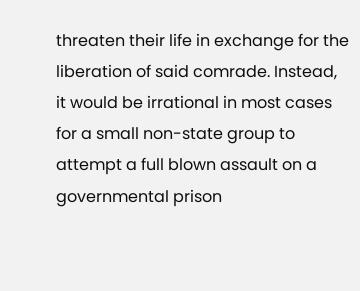threaten their life in exchange for the liberation of said comrade. Instead, it would be irrational in most cases for a small non-state group to attempt a full blown assault on a governmental prison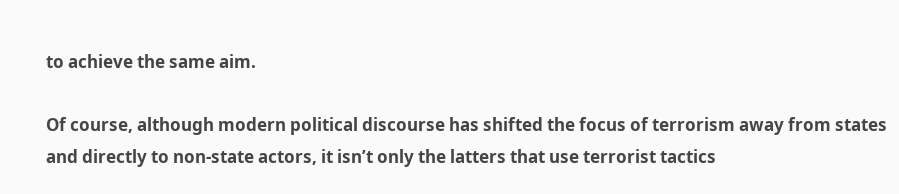to achieve the same aim.

Of course, although modern political discourse has shifted the focus of terrorism away from states and directly to non-state actors, it isn’t only the latters that use terrorist tactics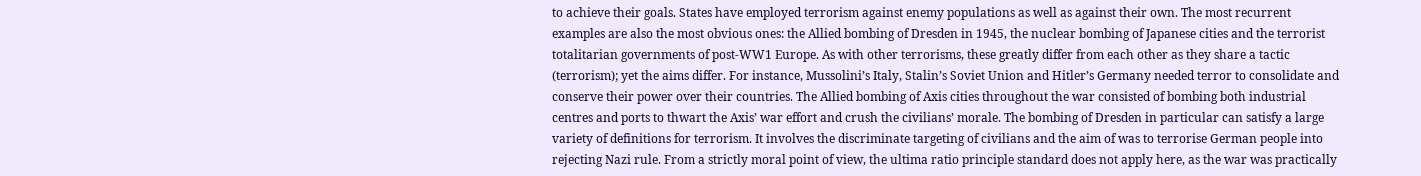to achieve their goals. States have employed terrorism against enemy populations as well as against their own. The most recurrent examples are also the most obvious ones: the Allied bombing of Dresden in 1945, the nuclear bombing of Japanese cities and the terrorist totalitarian governments of post-WW1 Europe. As with other terrorisms, these greatly differ from each other as they share a tactic (terrorism); yet the aims differ. For instance, Mussolini’s Italy, Stalin’s Soviet Union and Hitler’s Germany needed terror to consolidate and conserve their power over their countries. The Allied bombing of Axis cities throughout the war consisted of bombing both industrial centres and ports to thwart the Axis’ war effort and crush the civilians’ morale. The bombing of Dresden in particular can satisfy a large variety of definitions for terrorism. It involves the discriminate targeting of civilians and the aim of was to terrorise German people into rejecting Nazi rule. From a strictly moral point of view, the ultima ratio principle standard does not apply here, as the war was practically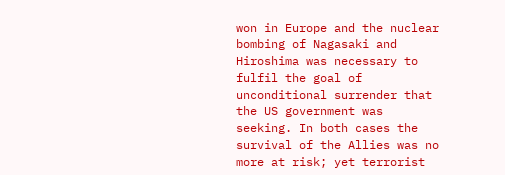won in Europe and the nuclear bombing of Nagasaki and Hiroshima was necessary to fulfil the goal of unconditional surrender that the US government was seeking. In both cases the survival of the Allies was no more at risk; yet terrorist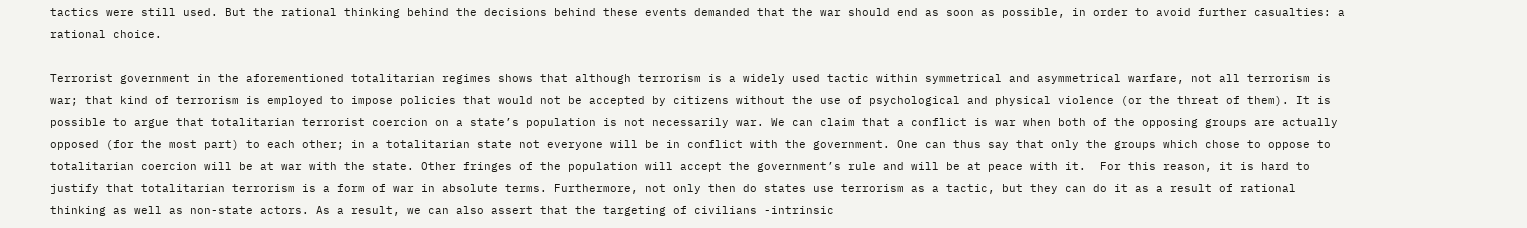tactics were still used. But the rational thinking behind the decisions behind these events demanded that the war should end as soon as possible, in order to avoid further casualties: a rational choice.

Terrorist government in the aforementioned totalitarian regimes shows that although terrorism is a widely used tactic within symmetrical and asymmetrical warfare, not all terrorism is war; that kind of terrorism is employed to impose policies that would not be accepted by citizens without the use of psychological and physical violence (or the threat of them). It is possible to argue that totalitarian terrorist coercion on a state’s population is not necessarily war. We can claim that a conflict is war when both of the opposing groups are actually opposed (for the most part) to each other; in a totalitarian state not everyone will be in conflict with the government. One can thus say that only the groups which chose to oppose to totalitarian coercion will be at war with the state. Other fringes of the population will accept the government’s rule and will be at peace with it.  For this reason, it is hard to justify that totalitarian terrorism is a form of war in absolute terms. Furthermore, not only then do states use terrorism as a tactic, but they can do it as a result of rational thinking as well as non-state actors. As a result, we can also assert that the targeting of civilians -intrinsic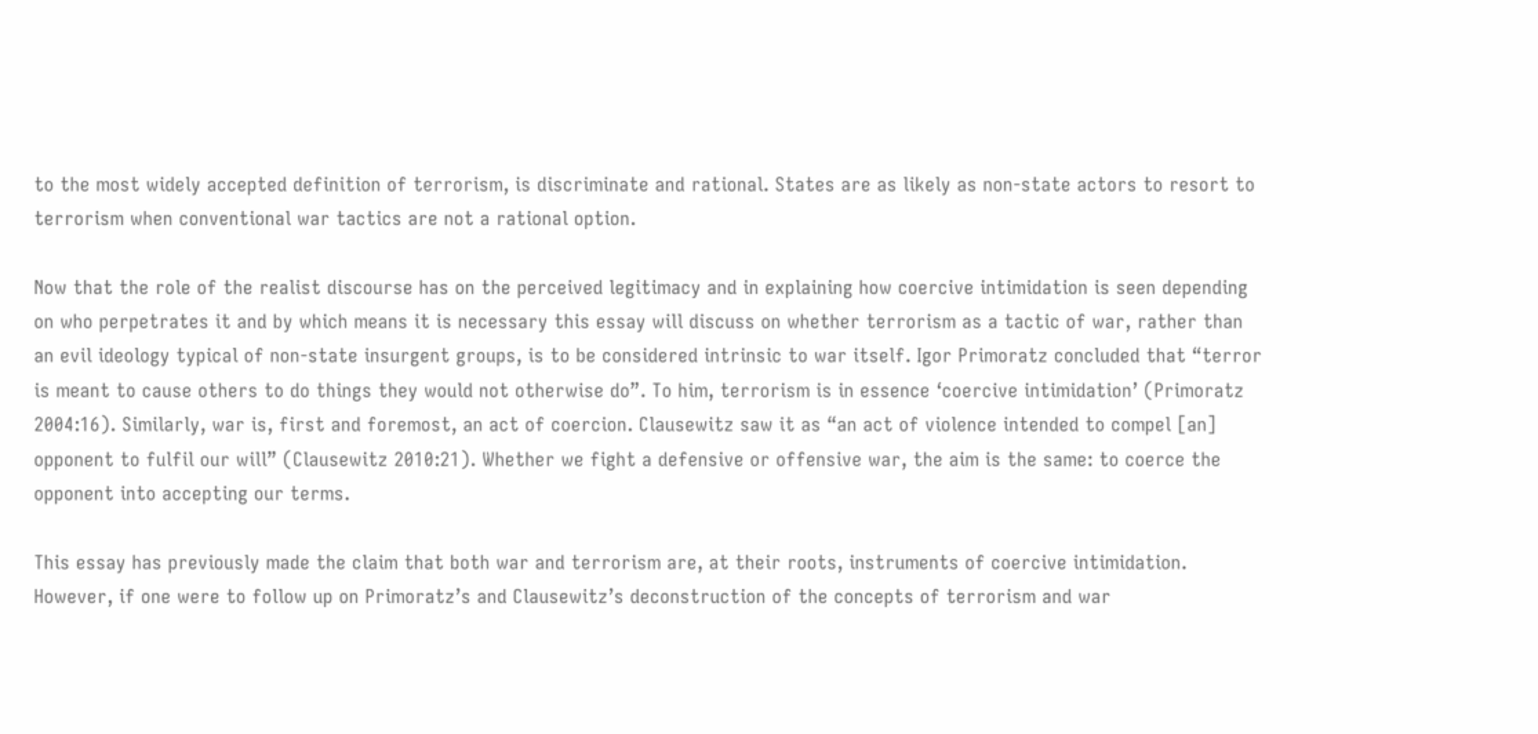to the most widely accepted definition of terrorism, is discriminate and rational. States are as likely as non-state actors to resort to terrorism when conventional war tactics are not a rational option.

Now that the role of the realist discourse has on the perceived legitimacy and in explaining how coercive intimidation is seen depending on who perpetrates it and by which means it is necessary this essay will discuss on whether terrorism as a tactic of war, rather than an evil ideology typical of non-state insurgent groups, is to be considered intrinsic to war itself. Igor Primoratz concluded that “terror is meant to cause others to do things they would not otherwise do”. To him, terrorism is in essence ‘coercive intimidation’ (Primoratz 2004:16). Similarly, war is, first and foremost, an act of coercion. Clausewitz saw it as “an act of violence intended to compel [an] opponent to fulfil our will” (Clausewitz 2010:21). Whether we fight a defensive or offensive war, the aim is the same: to coerce the opponent into accepting our terms.

This essay has previously made the claim that both war and terrorism are, at their roots, instruments of coercive intimidation. However, if one were to follow up on Primoratz’s and Clausewitz’s deconstruction of the concepts of terrorism and war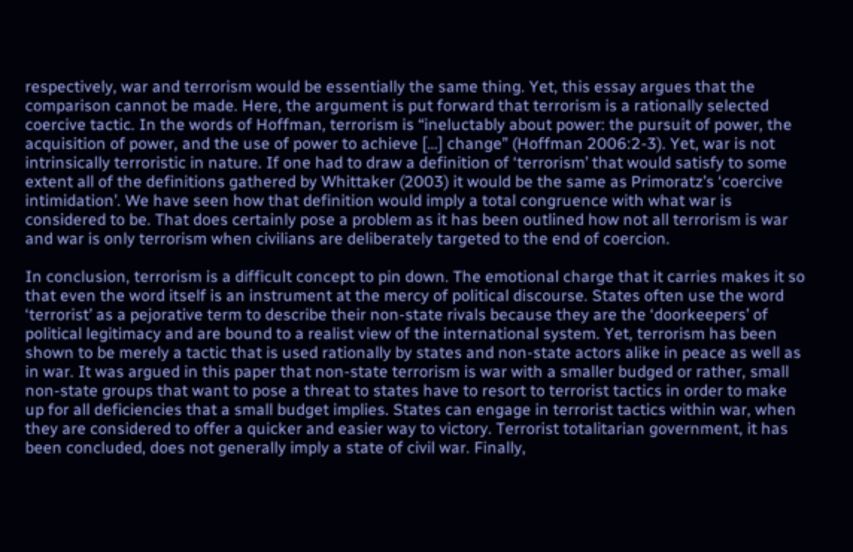respectively, war and terrorism would be essentially the same thing. Yet, this essay argues that the comparison cannot be made. Here, the argument is put forward that terrorism is a rationally selected coercive tactic. In the words of Hoffman, terrorism is “ineluctably about power: the pursuit of power, the acquisition of power, and the use of power to achieve […] change” (Hoffman 2006:2-3). Yet, war is not intrinsically terroristic in nature. If one had to draw a definition of ‘terrorism’ that would satisfy to some extent all of the definitions gathered by Whittaker (2003) it would be the same as Primoratz’s ‘coercive intimidation’. We have seen how that definition would imply a total congruence with what war is considered to be. That does certainly pose a problem as it has been outlined how not all terrorism is war and war is only terrorism when civilians are deliberately targeted to the end of coercion.

In conclusion, terrorism is a difficult concept to pin down. The emotional charge that it carries makes it so that even the word itself is an instrument at the mercy of political discourse. States often use the word ‘terrorist’ as a pejorative term to describe their non-state rivals because they are the ‘doorkeepers’ of political legitimacy and are bound to a realist view of the international system. Yet, terrorism has been shown to be merely a tactic that is used rationally by states and non-state actors alike in peace as well as in war. It was argued in this paper that non-state terrorism is war with a smaller budged or rather, small non-state groups that want to pose a threat to states have to resort to terrorist tactics in order to make up for all deficiencies that a small budget implies. States can engage in terrorist tactics within war, when they are considered to offer a quicker and easier way to victory. Terrorist totalitarian government, it has been concluded, does not generally imply a state of civil war. Finally,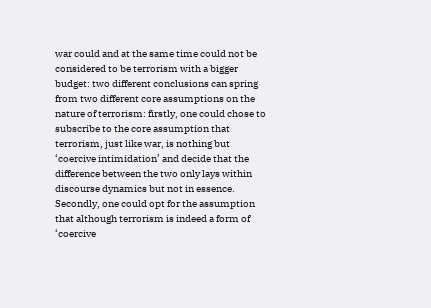war could and at the same time could not be considered to be terrorism with a bigger budget: two different conclusions can spring from two different core assumptions on the nature of terrorism: firstly, one could chose to subscribe to the core assumption that terrorism, just like war, is nothing but ‘coercive intimidation’ and decide that the difference between the two only lays within discourse dynamics but not in essence. Secondly, one could opt for the assumption that although terrorism is indeed a form of ‘coercive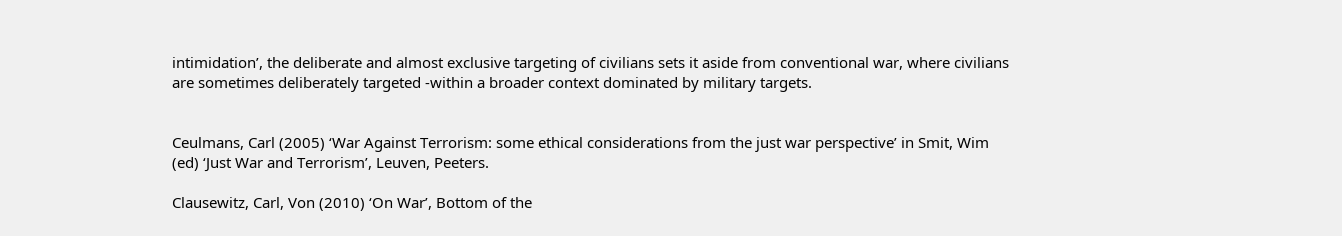intimidation’, the deliberate and almost exclusive targeting of civilians sets it aside from conventional war, where civilians are sometimes deliberately targeted -within a broader context dominated by military targets.


Ceulmans, Carl (2005) ‘War Against Terrorism: some ethical considerations from the just war perspective’ in Smit, Wim (ed) ‘Just War and Terrorism’, Leuven, Peeters.

Clausewitz, Carl, Von (2010) ‘On War’, Bottom of the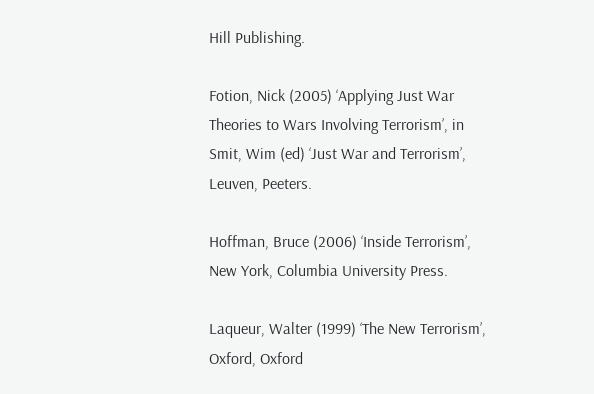Hill Publishing.

Fotion, Nick (2005) ‘Applying Just War Theories to Wars Involving Terrorism’, in Smit, Wim (ed) ‘Just War and Terrorism’, Leuven, Peeters.

Hoffman, Bruce (2006) ‘Inside Terrorism’, New York, Columbia University Press.

Laqueur, Walter (1999) ‘The New Terrorism’, Oxford, Oxford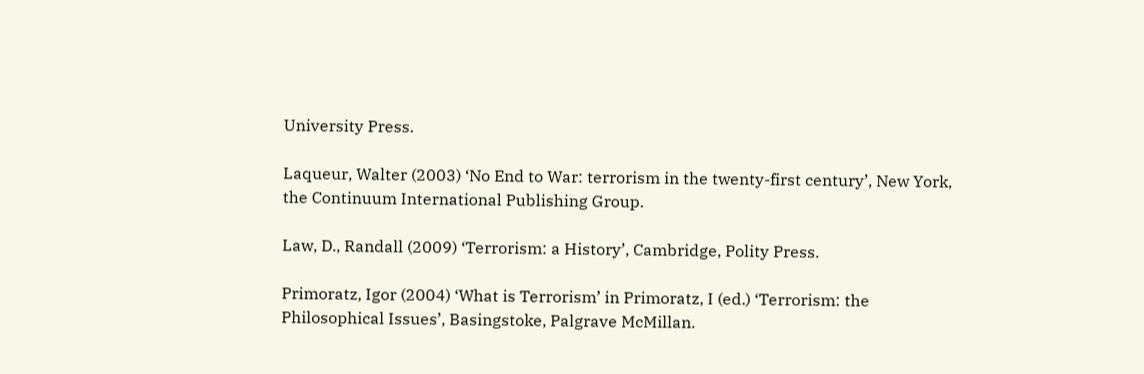University Press.

Laqueur, Walter (2003) ‘No End to War: terrorism in the twenty-first century’, New York, the Continuum International Publishing Group.

Law, D., Randall (2009) ‘Terrorism: a History’, Cambridge, Polity Press.

Primoratz, Igor (2004) ‘What is Terrorism’ in Primoratz, I (ed.) ‘Terrorism: the Philosophical Issues’, Basingstoke, Palgrave McMillan.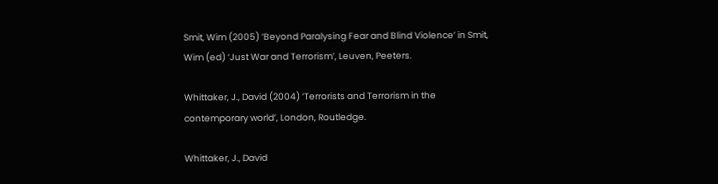Smit, Wim (2005) ‘Beyond Paralysing Fear and Blind Violence’ in Smit, Wim (ed) ‘Just War and Terrorism’, Leuven, Peeters.

Whittaker, J., David (2004) ‘Terrorists and Terrorism in the contemporary world’, London, Routledge.

Whittaker, J., David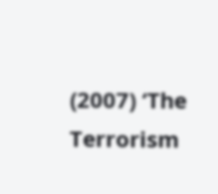(2007) ‘The Terrorism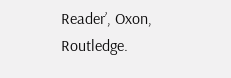Reader’, Oxon, Routledge.